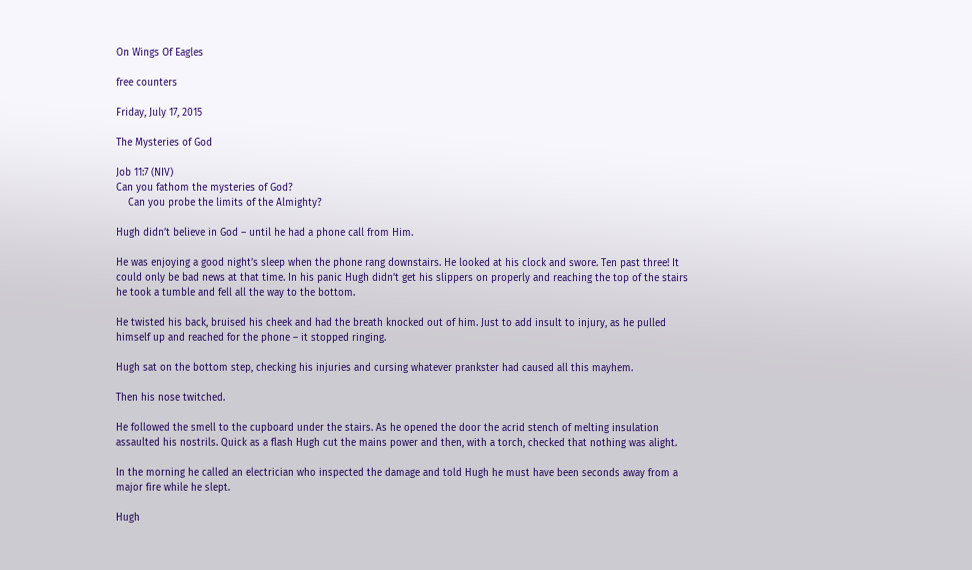On Wings Of Eagles

free counters

Friday, July 17, 2015

The Mysteries of God

Job 11:7 (NIV)
Can you fathom the mysteries of God?
    Can you probe the limits of the Almighty?

Hugh didn’t believe in God – until he had a phone call from Him.

He was enjoying a good night’s sleep when the phone rang downstairs. He looked at his clock and swore. Ten past three! It could only be bad news at that time. In his panic Hugh didn’t get his slippers on properly and reaching the top of the stairs he took a tumble and fell all the way to the bottom.

He twisted his back, bruised his cheek and had the breath knocked out of him. Just to add insult to injury, as he pulled himself up and reached for the phone – it stopped ringing.

Hugh sat on the bottom step, checking his injuries and cursing whatever prankster had caused all this mayhem.

Then his nose twitched.

He followed the smell to the cupboard under the stairs. As he opened the door the acrid stench of melting insulation assaulted his nostrils. Quick as a flash Hugh cut the mains power and then, with a torch, checked that nothing was alight.

In the morning he called an electrician who inspected the damage and told Hugh he must have been seconds away from a major fire while he slept.

Hugh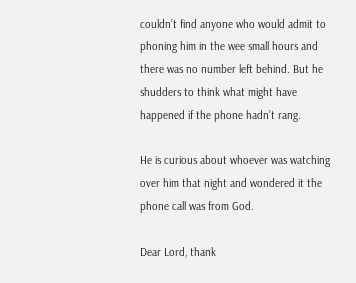couldn’t find anyone who would admit to phoning him in the wee small hours and there was no number left behind. But he shudders to think what might have happened if the phone hadn’t rang.

He is curious about whoever was watching over him that night and wondered it the phone call was from God.

Dear Lord, thank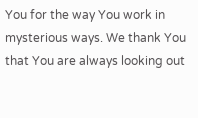You for the way You work in mysterious ways. We thank You that You are always looking out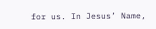for us. In Jesus’ Name,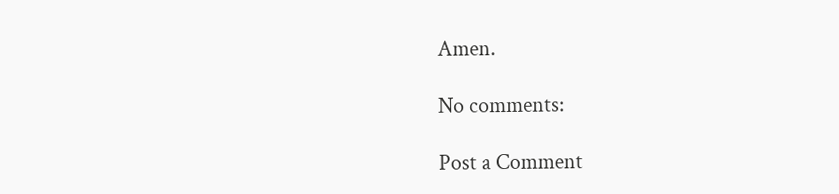Amen.

No comments:

Post a Comment